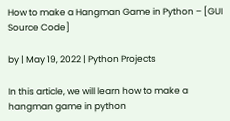How to make a Hangman Game in Python – [GUI Source Code]

by | May 19, 2022 | Python Projects

In this article, we will learn how to make a hangman game in python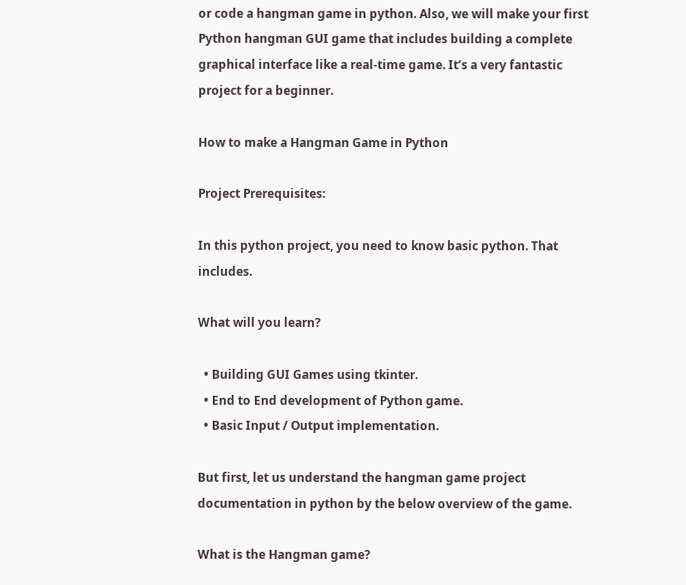or code a hangman game in python. Also, we will make your first Python hangman GUI game that includes building a complete graphical interface like a real-time game. It’s a very fantastic project for a beginner.

How to make a Hangman Game in Python

Project Prerequisites:

In this python project, you need to know basic python. That includes.

What will you learn?

  • Building GUI Games using tkinter.
  • End to End development of Python game.
  • Basic Input / Output implementation.

But first, let us understand the hangman game project documentation in python by the below overview of the game.

What is the Hangman game?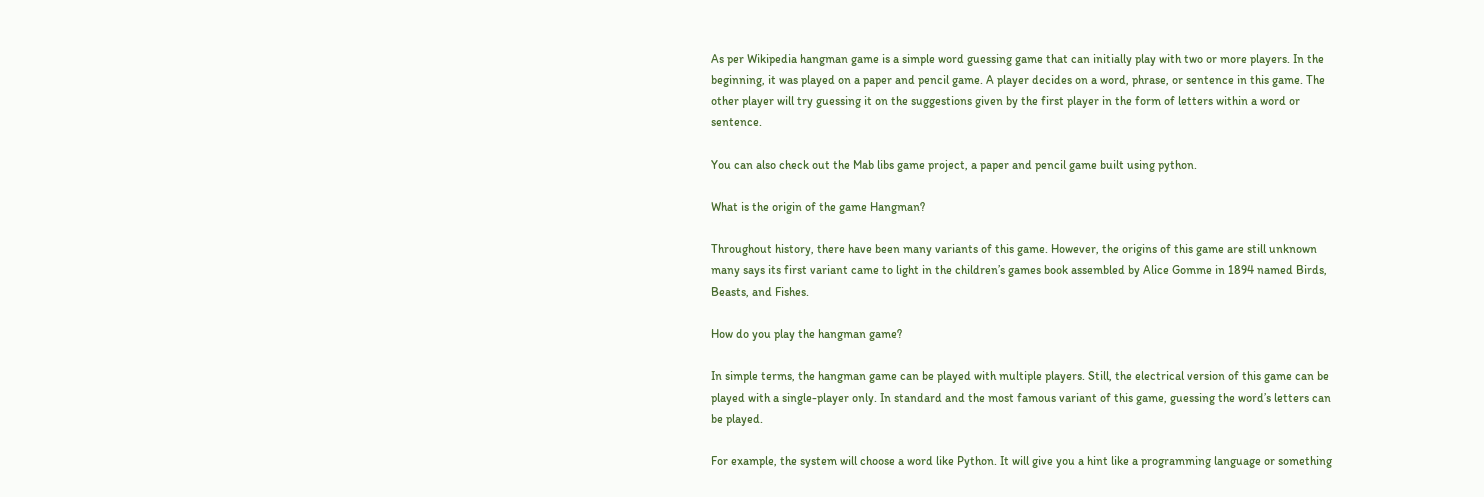As per Wikipedia hangman game is a simple word guessing game that can initially play with two or more players. In the beginning, it was played on a paper and pencil game. A player decides on a word, phrase, or sentence in this game. The other player will try guessing it on the suggestions given by the first player in the form of letters within a word or sentence.

You can also check out the Mab libs game project, a paper and pencil game built using python.

What is the origin of the game Hangman?

Throughout history, there have been many variants of this game. However, the origins of this game are still unknown many says its first variant came to light in the children’s games book assembled by Alice Gomme in 1894 named Birds, Beasts, and Fishes.

How do you play the hangman game?

In simple terms, the hangman game can be played with multiple players. Still, the electrical version of this game can be played with a single-player only. In standard and the most famous variant of this game, guessing the word’s letters can be played.

For example, the system will choose a word like Python. It will give you a hint like a programming language or something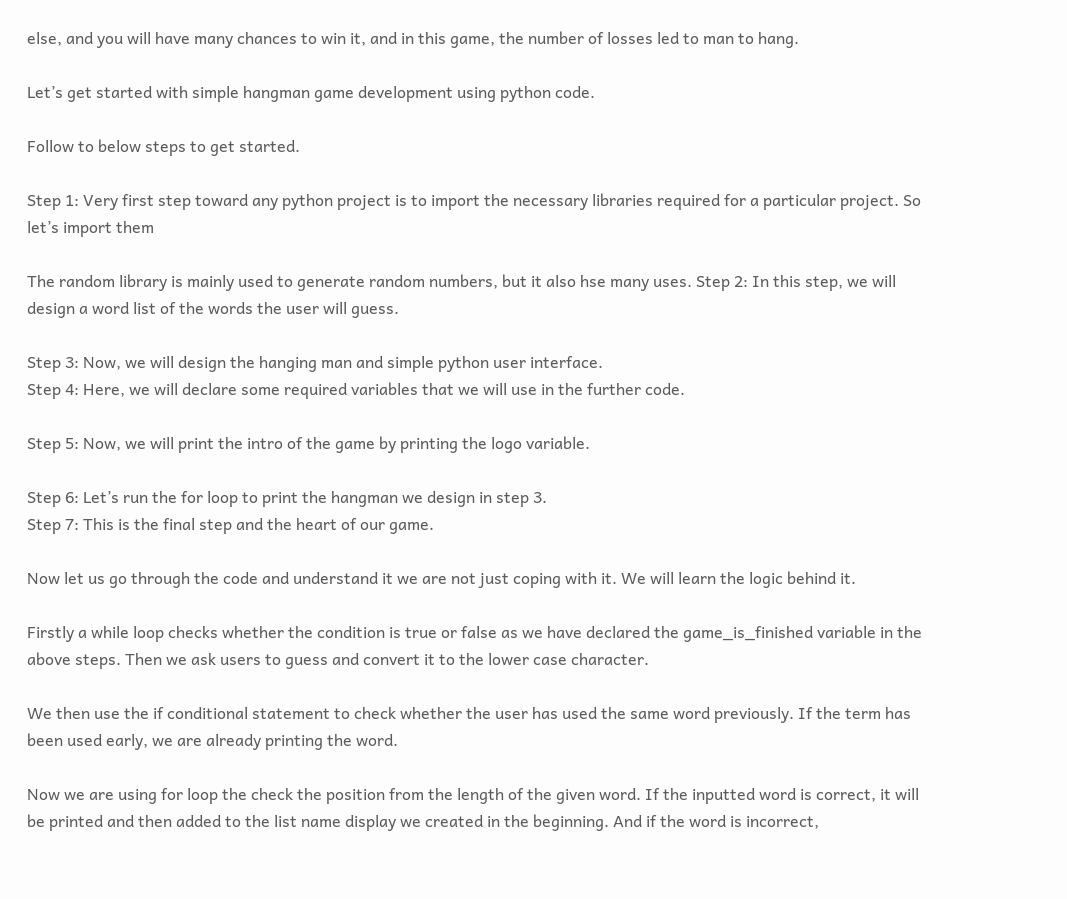else, and you will have many chances to win it, and in this game, the number of losses led to man to hang.

Let’s get started with simple hangman game development using python code.

Follow to below steps to get started.

Step 1: Very first step toward any python project is to import the necessary libraries required for a particular project. So let’s import them

The random library is mainly used to generate random numbers, but it also hse many uses. Step 2: In this step, we will design a word list of the words the user will guess.

Step 3: Now, we will design the hanging man and simple python user interface.
Step 4: Here, we will declare some required variables that we will use in the further code.

Step 5: Now, we will print the intro of the game by printing the logo variable.

Step 6: Let’s run the for loop to print the hangman we design in step 3.
Step 7: This is the final step and the heart of our game.

Now let us go through the code and understand it we are not just coping with it. We will learn the logic behind it.

Firstly a while loop checks whether the condition is true or false as we have declared the game_is_finished variable in the above steps. Then we ask users to guess and convert it to the lower case character.

We then use the if conditional statement to check whether the user has used the same word previously. If the term has been used early, we are already printing the word.

Now we are using for loop the check the position from the length of the given word. If the inputted word is correct, it will be printed and then added to the list name display we created in the beginning. And if the word is incorrect,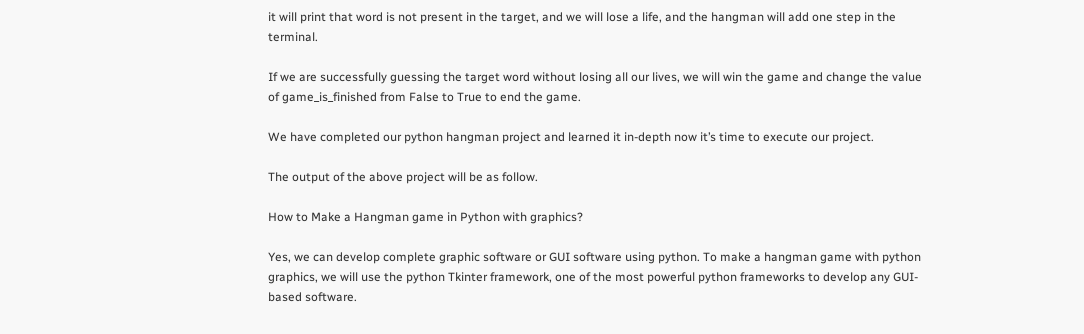it will print that word is not present in the target, and we will lose a life, and the hangman will add one step in the terminal.

If we are successfully guessing the target word without losing all our lives, we will win the game and change the value of game_is_finished from False to True to end the game.

We have completed our python hangman project and learned it in-depth now it’s time to execute our project.

The output of the above project will be as follow.

How to Make a Hangman game in Python with graphics?

Yes, we can develop complete graphic software or GUI software using python. To make a hangman game with python graphics, we will use the python Tkinter framework, one of the most powerful python frameworks to develop any GUI-based software.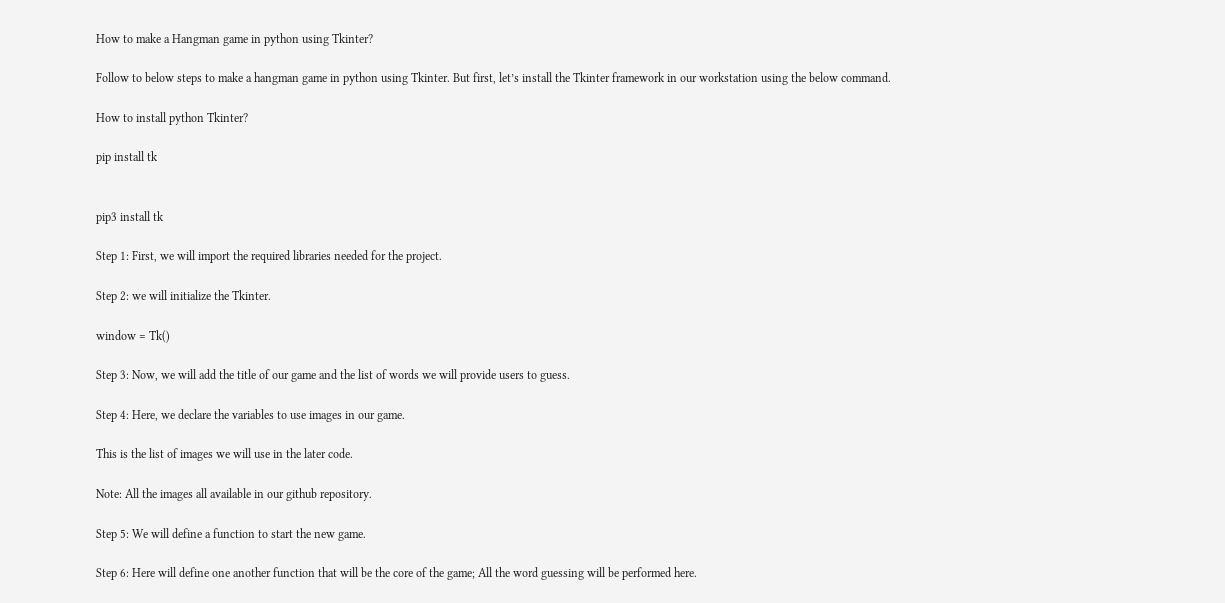How to make a Hangman game in python using Tkinter?

Follow to below steps to make a hangman game in python using Tkinter. But first, let’s install the Tkinter framework in our workstation using the below command.

How to install python Tkinter?

pip install tk


pip3 install tk

Step 1: First, we will import the required libraries needed for the project.

Step 2: we will initialize the Tkinter.

window = Tk()

Step 3: Now, we will add the title of our game and the list of words we will provide users to guess.

Step 4: Here, we declare the variables to use images in our game.

This is the list of images we will use in the later code.

Note: All the images all available in our github repository.

Step 5: We will define a function to start the new game.

Step 6: Here will define one another function that will be the core of the game; All the word guessing will be performed here.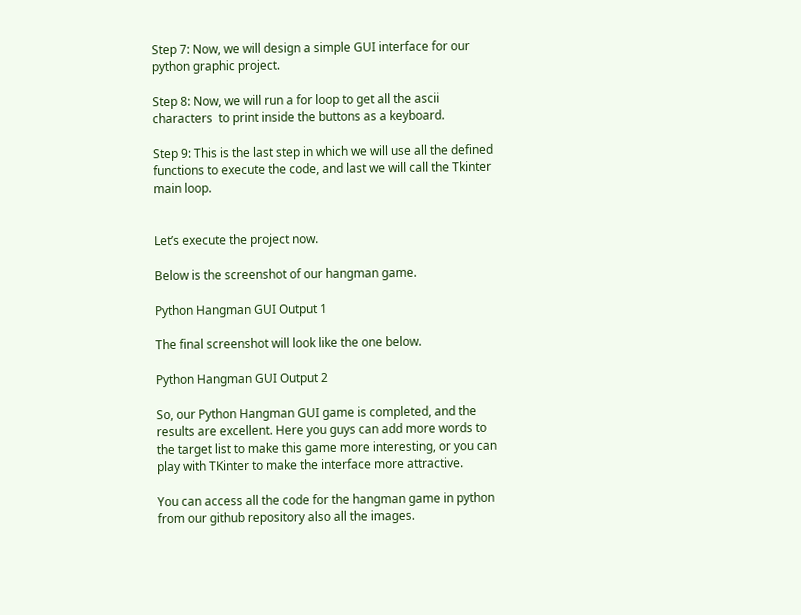Step 7: Now, we will design a simple GUI interface for our python graphic project.

Step 8: Now, we will run a for loop to get all the ascii characters  to print inside the buttons as a keyboard.

Step 9: This is the last step in which we will use all the defined functions to execute the code, and last we will call the Tkinter main loop.


Let’s execute the project now.

Below is the screenshot of our hangman game.

Python Hangman GUI Output 1

The final screenshot will look like the one below.

Python Hangman GUI Output 2

So, our Python Hangman GUI game is completed, and the results are excellent. Here you guys can add more words to the target list to make this game more interesting, or you can play with TKinter to make the interface more attractive.

You can access all the code for the hangman game in python from our github repository also all the images.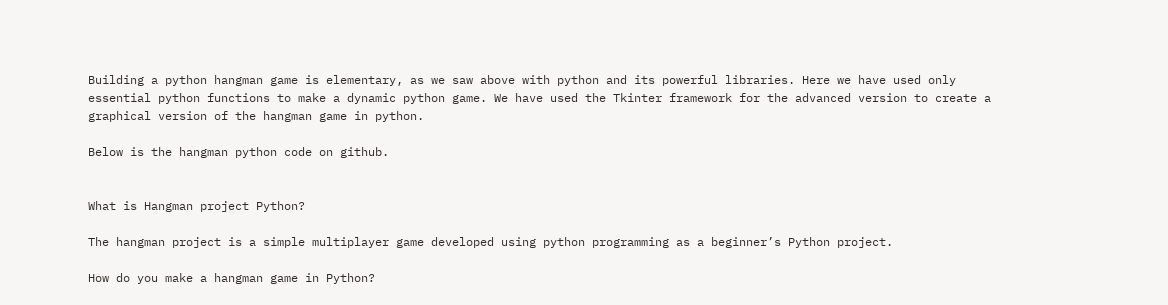Building a python hangman game is elementary, as we saw above with python and its powerful libraries. Here we have used only essential python functions to make a dynamic python game. We have used the Tkinter framework for the advanced version to create a graphical version of the hangman game in python.

Below is the hangman python code on github.


What is Hangman project Python?

The hangman project is a simple multiplayer game developed using python programming as a beginner’s Python project.

How do you make a hangman game in Python?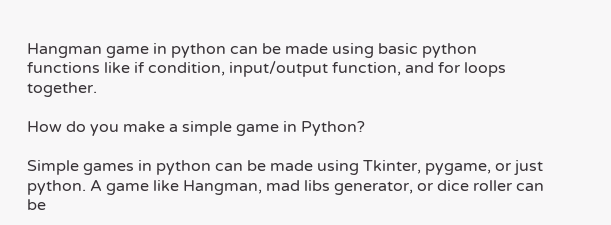Hangman game in python can be made using basic python functions like if condition, input/output function, and for loops together.

How do you make a simple game in Python?

Simple games in python can be made using Tkinter, pygame, or just python. A game like Hangman, mad libs generator, or dice roller can be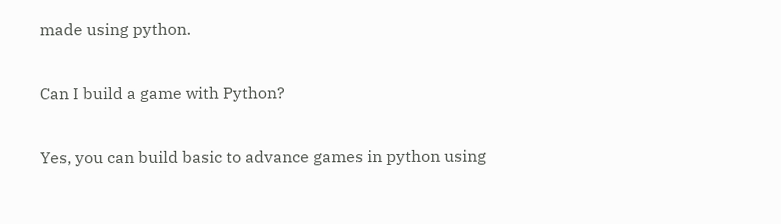made using python.

Can I build a game with Python?

Yes, you can build basic to advance games in python using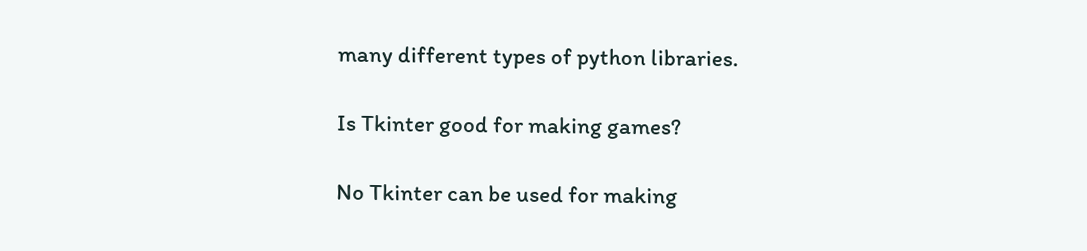many different types of python libraries.

Is Tkinter good for making games?

No Tkinter can be used for making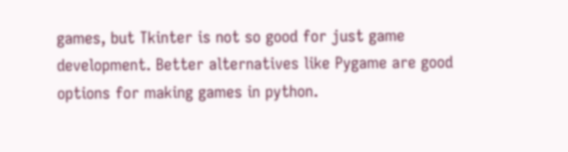games, but Tkinter is not so good for just game development. Better alternatives like Pygame are good options for making games in python.